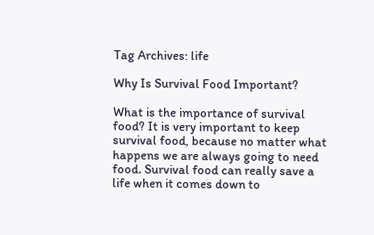Tag Archives: life

Why Is Survival Food Important?

What is the importance of survival food? It is very important to keep survival food, because no matter what happens we are always going to need food. Survival food can really save a life when it comes down to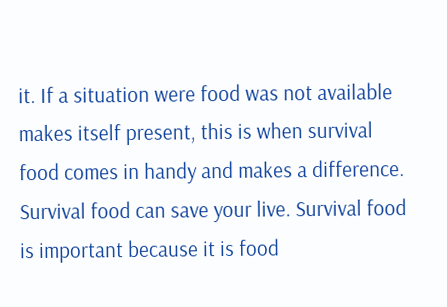it. If a situation were food was not available makes itself present, this is when survival food comes in handy and makes a difference. Survival food can save your live. Survival food is important because it is food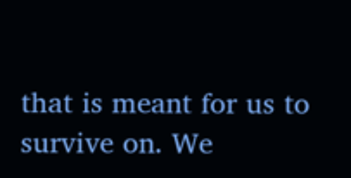that is meant for us to survive on. We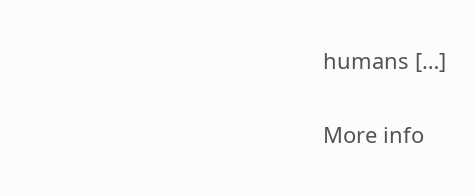humans […]

More info